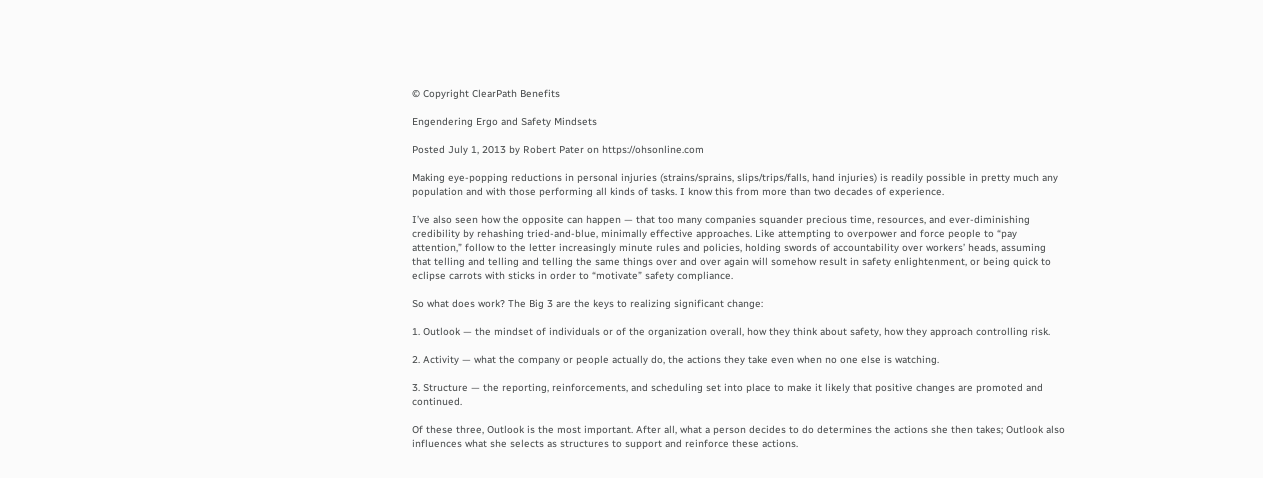© Copyright ClearPath Benefits

Engendering Ergo and Safety Mindsets

Posted July 1, 2013 by Robert Pater on https://ohsonline.com

Making eye-popping reductions in personal injuries (strains/sprains, slips/trips/falls, hand injuries) is readily possible in pretty much any population and with those performing all kinds of tasks. I know this from more than two decades of experience.

I’ve also seen how the opposite can happen — that too many companies squander precious time, resources, and ever-diminishing credibility by rehashing tried-and-blue, minimally effective approaches. Like attempting to overpower and force people to “pay attention,” follow to the letter increasingly minute rules and policies, holding swords of accountability over workers’ heads, assuming that telling and telling and telling the same things over and over again will somehow result in safety enlightenment, or being quick to eclipse carrots with sticks in order to “motivate” safety compliance.

So what does work? The Big 3 are the keys to realizing significant change:

1. Outlook — the mindset of individuals or of the organization overall, how they think about safety, how they approach controlling risk.

2. Activity — what the company or people actually do, the actions they take even when no one else is watching.

3. Structure — the reporting, reinforcements, and scheduling set into place to make it likely that positive changes are promoted and continued.

Of these three, Outlook is the most important. After all, what a person decides to do determines the actions she then takes; Outlook also influences what she selects as structures to support and reinforce these actions.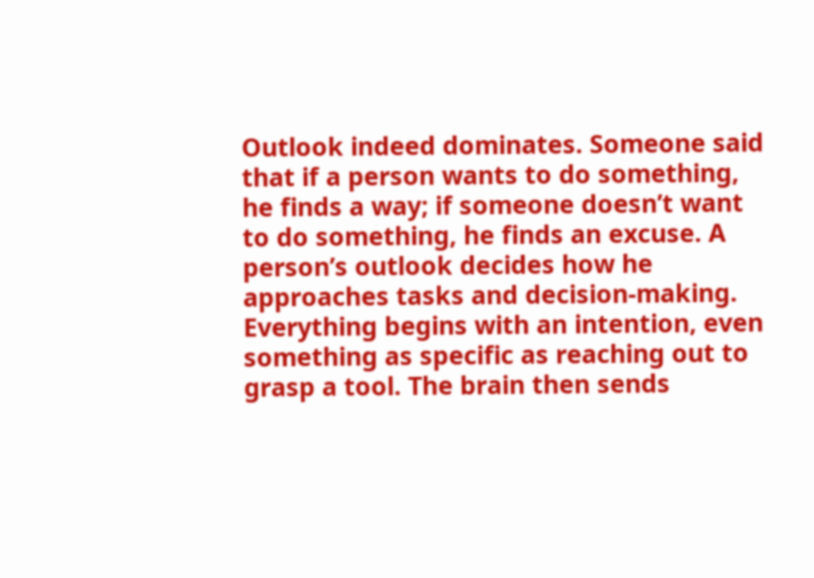Outlook indeed dominates. Someone said that if a person wants to do something, he finds a way; if someone doesn’t want to do something, he finds an excuse. A person’s outlook decides how he approaches tasks and decision-making. Everything begins with an intention, even something as specific as reaching out to grasp a tool. The brain then sends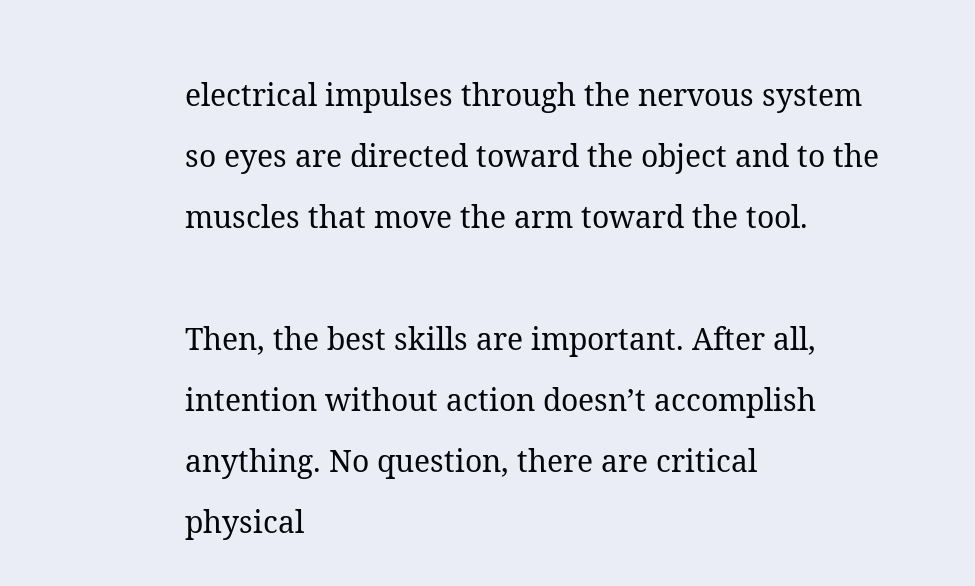electrical impulses through the nervous system so eyes are directed toward the object and to the muscles that move the arm toward the tool.

Then, the best skills are important. After all, intention without action doesn’t accomplish anything. No question, there are critical physical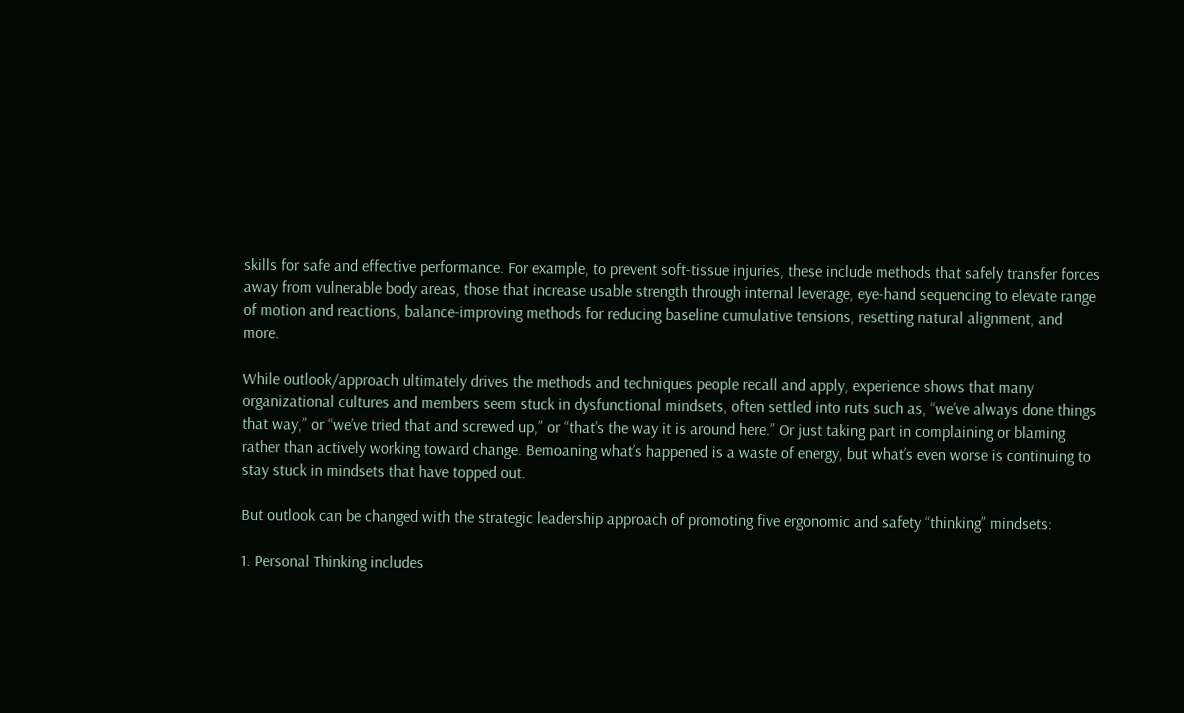skills for safe and effective performance. For example, to prevent soft-tissue injuries, these include methods that safely transfer forces away from vulnerable body areas, those that increase usable strength through internal leverage, eye-hand sequencing to elevate range of motion and reactions, balance-improving methods for reducing baseline cumulative tensions, resetting natural alignment, and more.

While outlook/approach ultimately drives the methods and techniques people recall and apply, experience shows that many organizational cultures and members seem stuck in dysfunctional mindsets, often settled into ruts such as, “we’ve always done things that way,” or “we’ve tried that and screwed up,” or “that’s the way it is around here.” Or just taking part in complaining or blaming rather than actively working toward change. Bemoaning what’s happened is a waste of energy, but what’s even worse is continuing to stay stuck in mindsets that have topped out.

But outlook can be changed with the strategic leadership approach of promoting five ergonomic and safety “thinking” mindsets:

1. Personal Thinking includes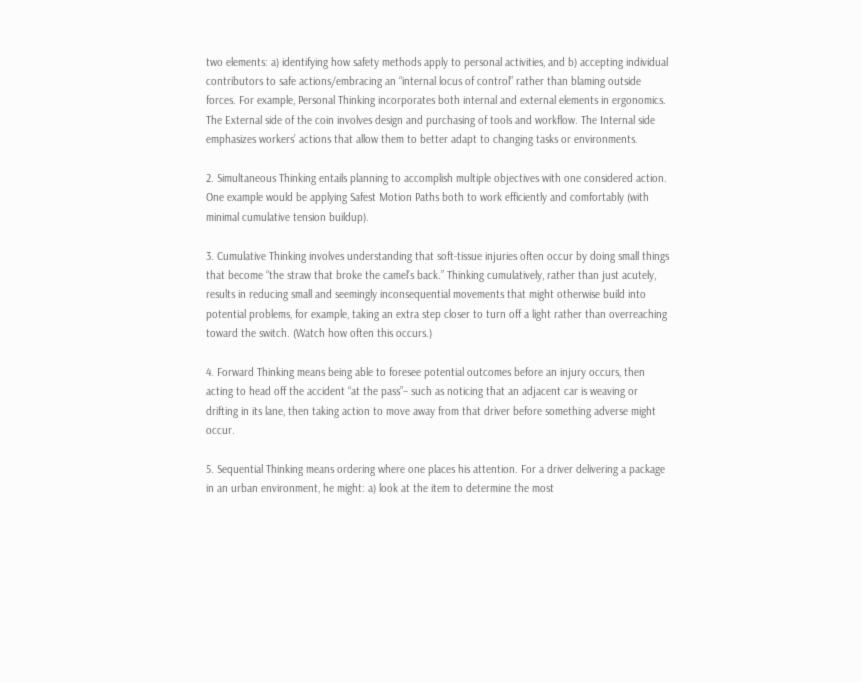two elements: a) identifying how safety methods apply to personal activities, and b) accepting individual contributors to safe actions/embracing an “internal locus of control” rather than blaming outside forces. For example, Personal Thinking incorporates both internal and external elements in ergonomics. The External side of the coin involves design and purchasing of tools and workflow. The Internal side emphasizes workers’ actions that allow them to better adapt to changing tasks or environments.

2. Simultaneous Thinking entails planning to accomplish multiple objectives with one considered action. One example would be applying Safest Motion Paths both to work efficiently and comfortably (with minimal cumulative tension buildup).

3. Cumulative Thinking involves understanding that soft-tissue injuries often occur by doing small things that become “the straw that broke the camel’s back.” Thinking cumulatively, rather than just acutely, results in reducing small and seemingly inconsequential movements that might otherwise build into potential problems, for example, taking an extra step closer to turn off a light rather than overreaching toward the switch. (Watch how often this occurs.)

4. Forward Thinking means being able to foresee potential outcomes before an injury occurs, then acting to head off the accident “at the pass”– such as noticing that an adjacent car is weaving or drifting in its lane, then taking action to move away from that driver before something adverse might occur.

5. Sequential Thinking means ordering where one places his attention. For a driver delivering a package in an urban environment, he might: a) look at the item to determine the most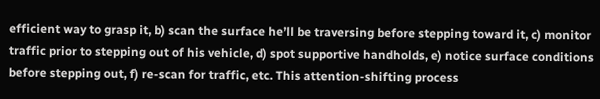efficient way to grasp it, b) scan the surface he’ll be traversing before stepping toward it, c) monitor traffic prior to stepping out of his vehicle, d) spot supportive handholds, e) notice surface conditions before stepping out, f) re-scan for traffic, etc. This attention-shifting process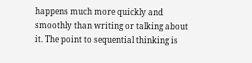happens much more quickly and smoothly than writing or talking about it. The point to sequential thinking is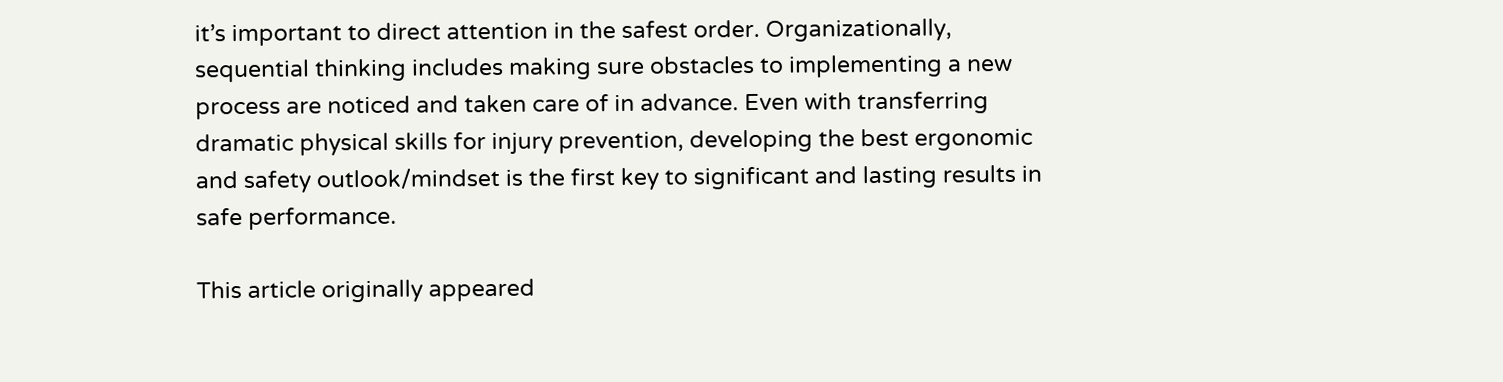it’s important to direct attention in the safest order. Organizationally, sequential thinking includes making sure obstacles to implementing a new process are noticed and taken care of in advance. Even with transferring dramatic physical skills for injury prevention, developing the best ergonomic and safety outlook/mindset is the first key to significant and lasting results in safe performance.

This article originally appeared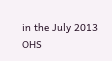in the July 2013 OHS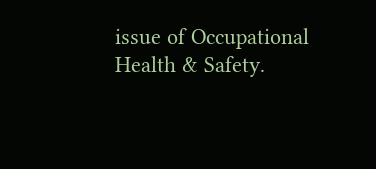issue of Occupational Health & Safety.